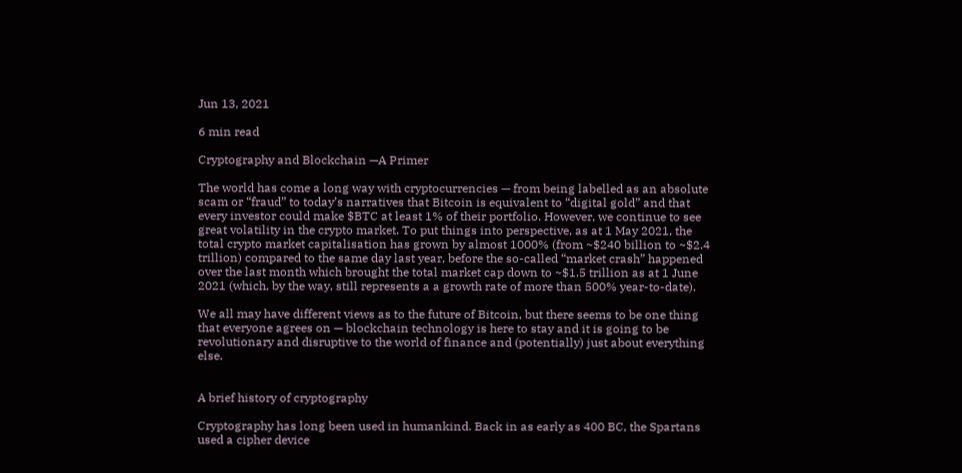Jun 13, 2021

6 min read

Cryptography and Blockchain —A Primer

The world has come a long way with cryptocurrencies — from being labelled as an absolute scam or “fraud” to today’s narratives that Bitcoin is equivalent to “digital gold” and that every investor could make $BTC at least 1% of their portfolio. However, we continue to see great volatility in the crypto market. To put things into perspective, as at 1 May 2021, the total crypto market capitalisation has grown by almost 1000% (from ~$240 billion to ~$2.4 trillion) compared to the same day last year, before the so-called “market crash” happened over the last month which brought the total market cap down to ~$1.5 trillion as at 1 June 2021 (which, by the way, still represents a a growth rate of more than 500% year-to-date).

We all may have different views as to the future of Bitcoin, but there seems to be one thing that everyone agrees on — blockchain technology is here to stay and it is going to be revolutionary and disruptive to the world of finance and (potentially) just about everything else.


A brief history of cryptography

Cryptography has long been used in humankind. Back in as early as 400 BC, the Spartans used a cipher device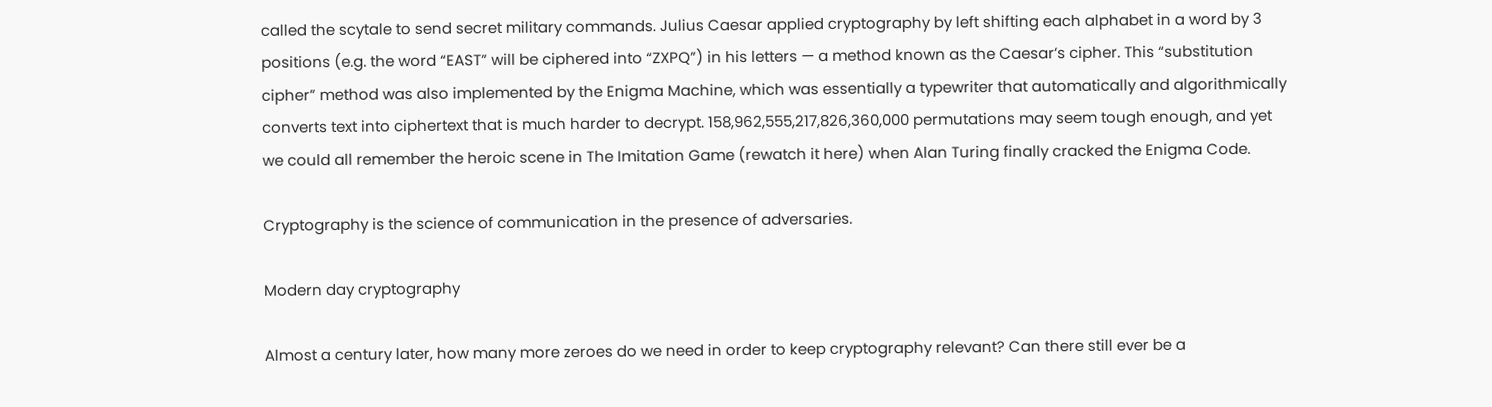called the scytale to send secret military commands. Julius Caesar applied cryptography by left shifting each alphabet in a word by 3 positions (e.g. the word “EAST” will be ciphered into “ZXPQ”) in his letters — a method known as the Caesar’s cipher. This “substitution cipher” method was also implemented by the Enigma Machine, which was essentially a typewriter that automatically and algorithmically converts text into ciphertext that is much harder to decrypt. 158,962,555,217,826,360,000 permutations may seem tough enough, and yet we could all remember the heroic scene in The Imitation Game (rewatch it here) when Alan Turing finally cracked the Enigma Code.

Cryptography is the science of communication in the presence of adversaries.

Modern day cryptography

Almost a century later, how many more zeroes do we need in order to keep cryptography relevant? Can there still ever be a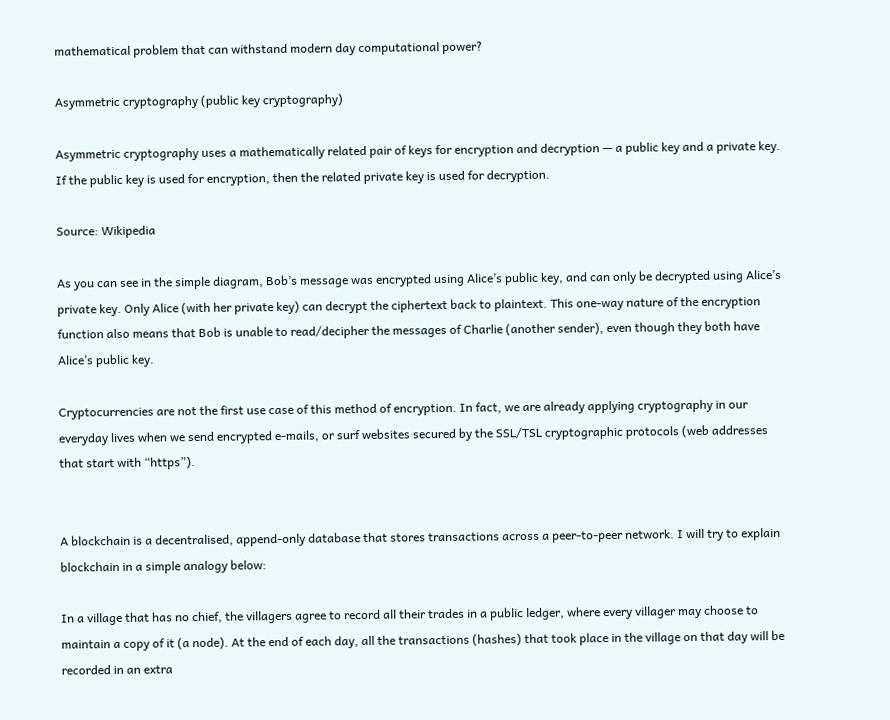mathematical problem that can withstand modern day computational power?

Asymmetric cryptography (public key cryptography)

Asymmetric cryptography uses a mathematically related pair of keys for encryption and decryption — a public key and a private key. If the public key is used for encryption, then the related private key is used for decryption.

Source: Wikipedia

As you can see in the simple diagram, Bob’s message was encrypted using Alice’s public key, and can only be decrypted using Alice’s private key. Only Alice (with her private key) can decrypt the ciphertext back to plaintext. This one-way nature of the encryption function also means that Bob is unable to read/decipher the messages of Charlie (another sender), even though they both have Alice’s public key.

Cryptocurrencies are not the first use case of this method of encryption. In fact, we are already applying cryptography in our everyday lives when we send encrypted e-mails, or surf websites secured by the SSL/TSL cryptographic protocols (web addresses that start with “https”).


A blockchain is a decentralised, append-only database that stores transactions across a peer-to-peer network. I will try to explain blockchain in a simple analogy below:

In a village that has no chief, the villagers agree to record all their trades in a public ledger, where every villager may choose to maintain a copy of it (a node). At the end of each day, all the transactions (hashes) that took place in the village on that day will be recorded in an extra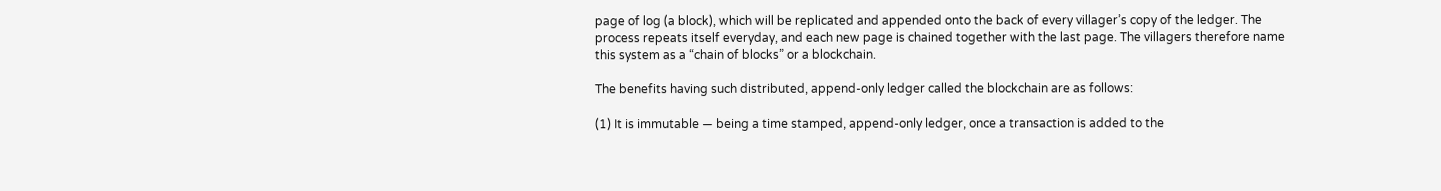page of log (a block), which will be replicated and appended onto the back of every villager’s copy of the ledger. The process repeats itself everyday, and each new page is chained together with the last page. The villagers therefore name this system as a “chain of blocks” or a blockchain.

The benefits having such distributed, append-only ledger called the blockchain are as follows:

(1) It is immutable — being a time stamped, append-only ledger, once a transaction is added to the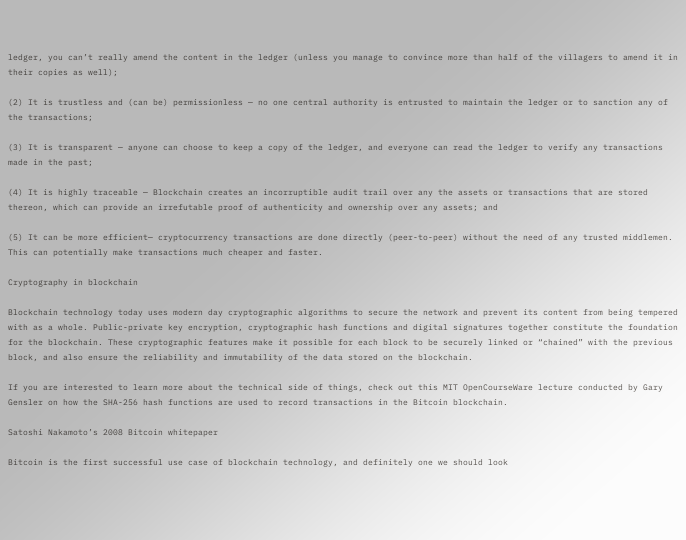ledger, you can’t really amend the content in the ledger (unless you manage to convince more than half of the villagers to amend it in their copies as well);

(2) It is trustless and (can be) permissionless — no one central authority is entrusted to maintain the ledger or to sanction any of the transactions;

(3) It is transparent — anyone can choose to keep a copy of the ledger, and everyone can read the ledger to verify any transactions made in the past;

(4) It is highly traceable — Blockchain creates an incorruptible audit trail over any the assets or transactions that are stored thereon, which can provide an irrefutable proof of authenticity and ownership over any assets; and

(5) It can be more efficient— cryptocurrency transactions are done directly (peer-to-peer) without the need of any trusted middlemen. This can potentially make transactions much cheaper and faster.

Cryptography in blockchain

Blockchain technology today uses modern day cryptographic algorithms to secure the network and prevent its content from being tempered with as a whole. Public-private key encryption, cryptographic hash functions and digital signatures together constitute the foundation for the blockchain. These cryptographic features make it possible for each block to be securely linked or “chained” with the previous block, and also ensure the reliability and immutability of the data stored on the blockchain.

If you are interested to learn more about the technical side of things, check out this MIT OpenCourseWare lecture conducted by Gary Gensler on how the SHA-256 hash functions are used to record transactions in the Bitcoin blockchain.

Satoshi Nakamoto’s 2008 Bitcoin whitepaper

Bitcoin is the first successful use case of blockchain technology, and definitely one we should look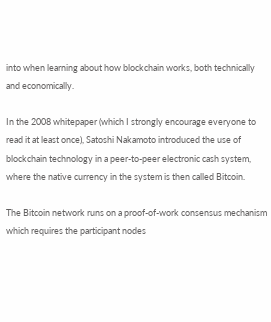into when learning about how blockchain works, both technically and economically.

In the 2008 whitepaper (which I strongly encourage everyone to read it at least once), Satoshi Nakamoto introduced the use of blockchain technology in a peer-to-peer electronic cash system, where the native currency in the system is then called Bitcoin.

The Bitcoin network runs on a proof-of-work consensus mechanism which requires the participant nodes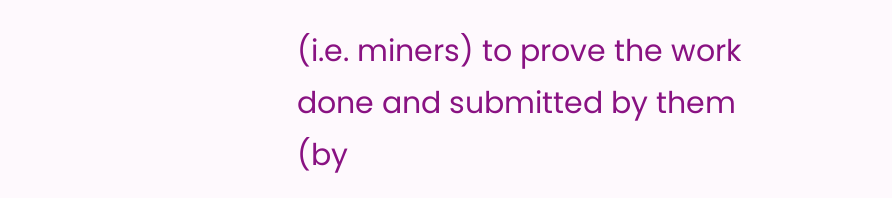(i.e. miners) to prove the work done and submitted by them (by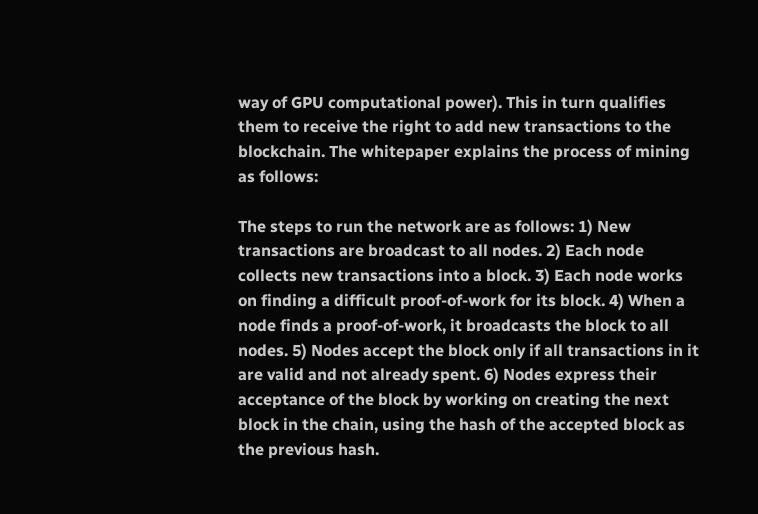way of GPU computational power). This in turn qualifies them to receive the right to add new transactions to the blockchain. The whitepaper explains the process of mining as follows:

The steps to run the network are as follows: 1) New transactions are broadcast to all nodes. 2) Each node collects new transactions into a block. 3) Each node works on finding a difficult proof-of-work for its block. 4) When a node finds a proof-of-work, it broadcasts the block to all nodes. 5) Nodes accept the block only if all transactions in it are valid and not already spent. 6) Nodes express their acceptance of the block by working on creating the next block in the chain, using the hash of the accepted block as the previous hash.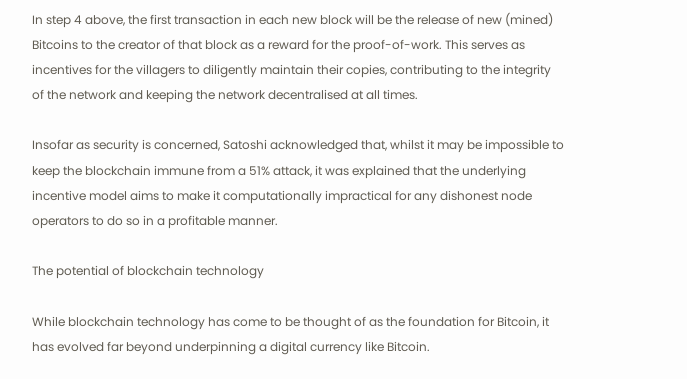In step 4 above, the first transaction in each new block will be the release of new (mined) Bitcoins to the creator of that block as a reward for the proof-of-work. This serves as incentives for the villagers to diligently maintain their copies, contributing to the integrity of the network and keeping the network decentralised at all times.

Insofar as security is concerned, Satoshi acknowledged that, whilst it may be impossible to keep the blockchain immune from a 51% attack, it was explained that the underlying incentive model aims to make it computationally impractical for any dishonest node operators to do so in a profitable manner.

The potential of blockchain technology

While blockchain technology has come to be thought of as the foundation for Bitcoin, it has evolved far beyond underpinning a digital currency like Bitcoin.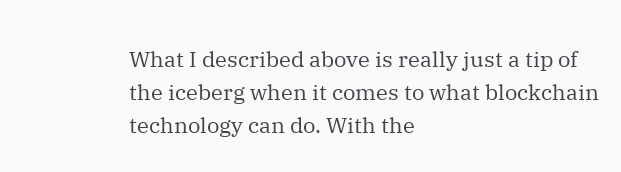What I described above is really just a tip of the iceberg when it comes to what blockchain technology can do. With the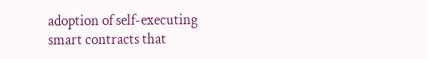adoption of self-executing smart contracts that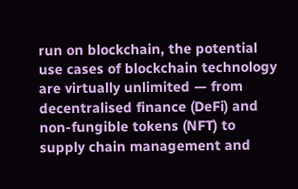run on blockchain, the potential use cases of blockchain technology are virtually unlimited — from decentralised finance (DeFi) and non-fungible tokens (NFT) to supply chain management and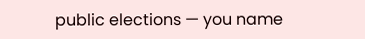public elections — you name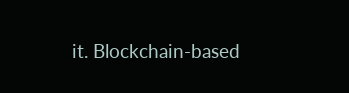it. Blockchain-based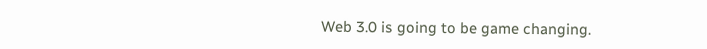Web 3.0 is going to be game changing.